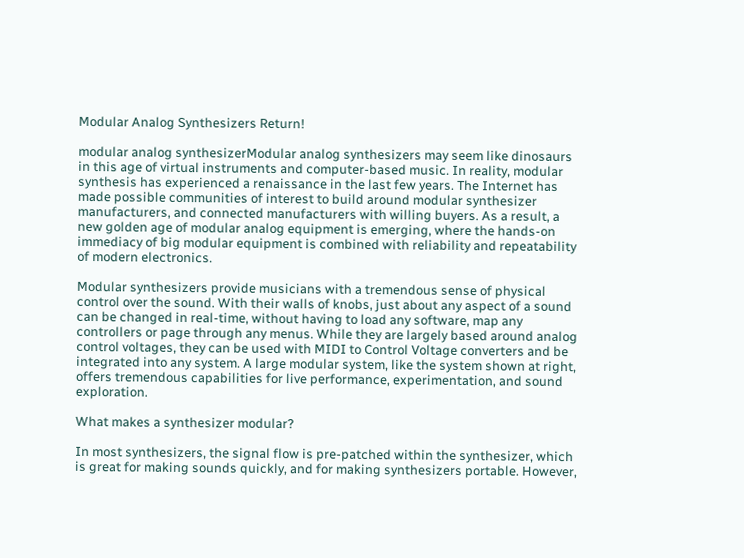Modular Analog Synthesizers Return!

modular analog synthesizerModular analog synthesizers may seem like dinosaurs in this age of virtual instruments and computer-based music. In reality, modular synthesis has experienced a renaissance in the last few years. The Internet has made possible communities of interest to build around modular synthesizer manufacturers, and connected manufacturers with willing buyers. As a result, a new golden age of modular analog equipment is emerging, where the hands-on immediacy of big modular equipment is combined with reliability and repeatability of modern electronics.

Modular synthesizers provide musicians with a tremendous sense of physical control over the sound. With their walls of knobs, just about any aspect of a sound can be changed in real-time, without having to load any software, map any controllers or page through any menus. While they are largely based around analog control voltages, they can be used with MIDI to Control Voltage converters and be integrated into any system. A large modular system, like the system shown at right, offers tremendous capabilities for live performance, experimentation, and sound exploration.

What makes a synthesizer modular?

In most synthesizers, the signal flow is pre-patched within the synthesizer, which is great for making sounds quickly, and for making synthesizers portable. However,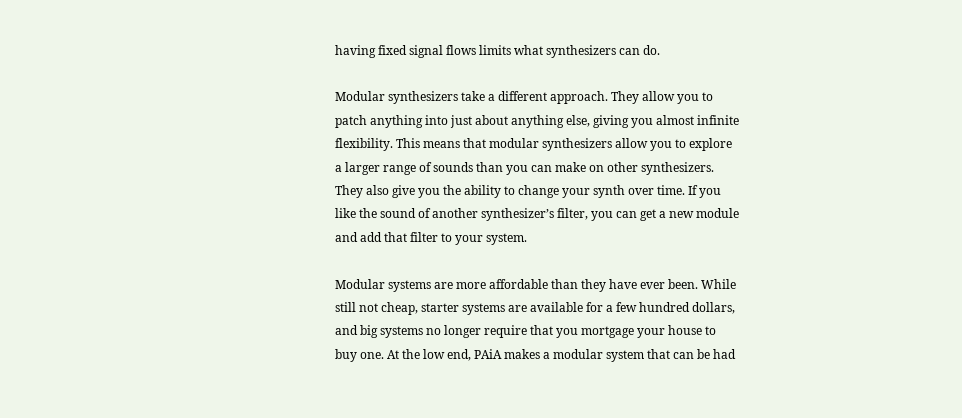having fixed signal flows limits what synthesizers can do.

Modular synthesizers take a different approach. They allow you to patch anything into just about anything else, giving you almost infinite flexibility. This means that modular synthesizers allow you to explore a larger range of sounds than you can make on other synthesizers. They also give you the ability to change your synth over time. If you like the sound of another synthesizer’s filter, you can get a new module and add that filter to your system.

Modular systems are more affordable than they have ever been. While still not cheap, starter systems are available for a few hundred dollars, and big systems no longer require that you mortgage your house to buy one. At the low end, PAiA makes a modular system that can be had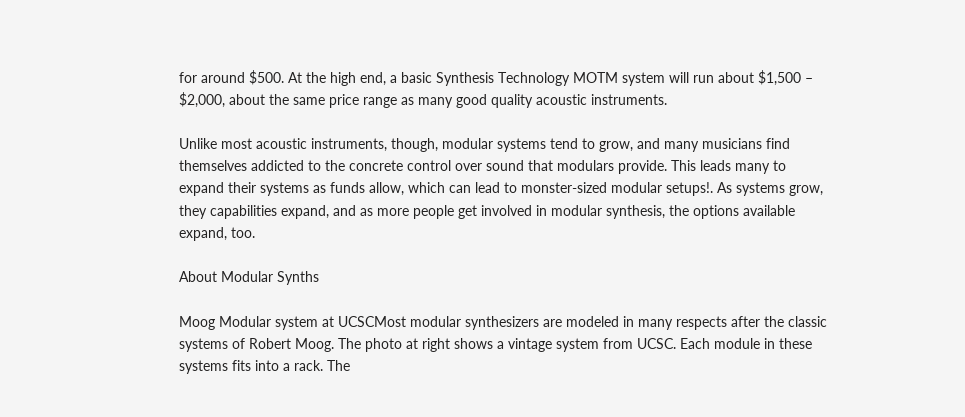for around $500. At the high end, a basic Synthesis Technology MOTM system will run about $1,500 – $2,000, about the same price range as many good quality acoustic instruments.

Unlike most acoustic instruments, though, modular systems tend to grow, and many musicians find themselves addicted to the concrete control over sound that modulars provide. This leads many to expand their systems as funds allow, which can lead to monster-sized modular setups!. As systems grow, they capabilities expand, and as more people get involved in modular synthesis, the options available expand, too.

About Modular Synths

Moog Modular system at UCSCMost modular synthesizers are modeled in many respects after the classic systems of Robert Moog. The photo at right shows a vintage system from UCSC. Each module in these systems fits into a rack. The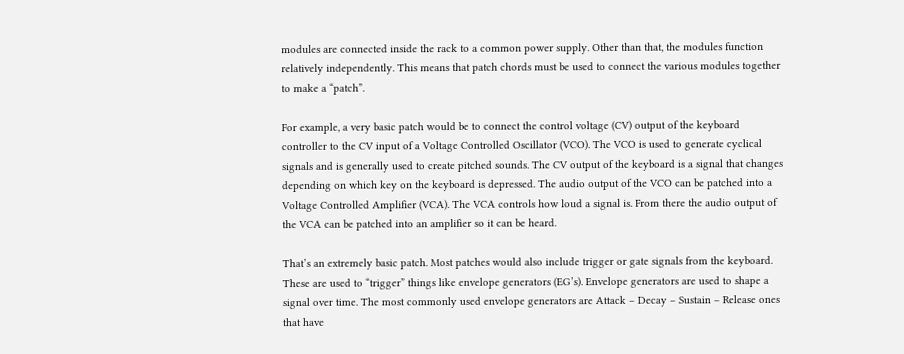modules are connected inside the rack to a common power supply. Other than that, the modules function relatively independently. This means that patch chords must be used to connect the various modules together to make a “patch”.

For example, a very basic patch would be to connect the control voltage (CV) output of the keyboard controller to the CV input of a Voltage Controlled Oscillator (VCO). The VCO is used to generate cyclical signals and is generally used to create pitched sounds. The CV output of the keyboard is a signal that changes depending on which key on the keyboard is depressed. The audio output of the VCO can be patched into a Voltage Controlled Amplifier (VCA). The VCA controls how loud a signal is. From there the audio output of the VCA can be patched into an amplifier so it can be heard.

That’s an extremely basic patch. Most patches would also include trigger or gate signals from the keyboard. These are used to “trigger” things like envelope generators (EG’s). Envelope generators are used to shape a signal over time. The most commonly used envelope generators are Attack – Decay – Sustain – Release ones that have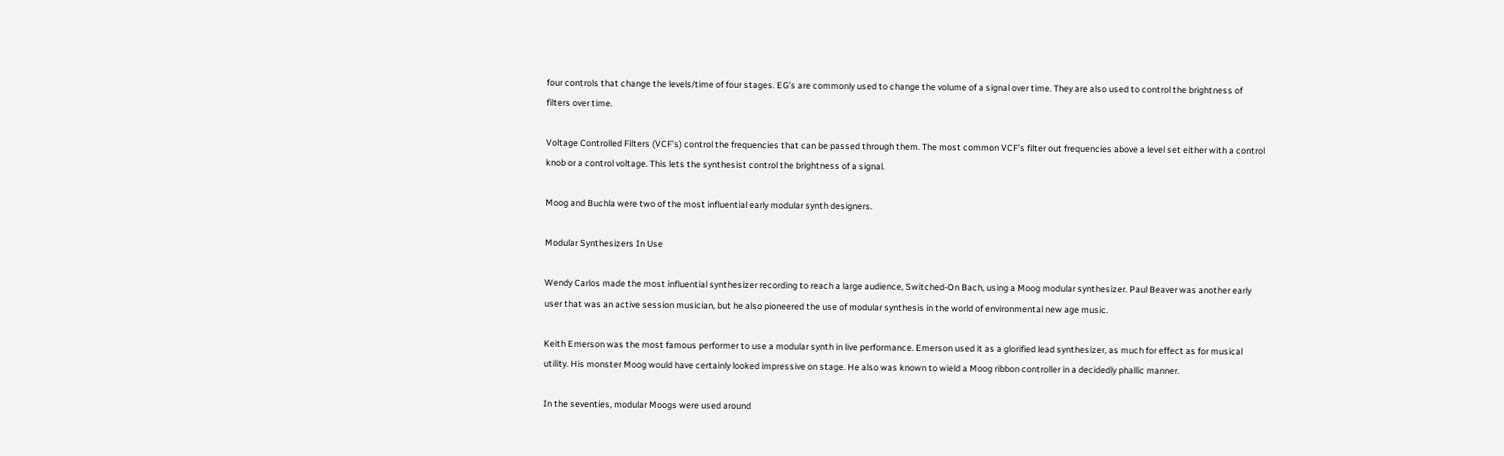four controls that change the levels/time of four stages. EG’s are commonly used to change the volume of a signal over time. They are also used to control the brightness of filters over time.

Voltage Controlled Filters (VCF’s) control the frequencies that can be passed through them. The most common VCF’s filter out frequencies above a level set either with a control knob or a control voltage. This lets the synthesist control the brightness of a signal.

Moog and Buchla were two of the most influential early modular synth designers.

Modular Synthesizers In Use

Wendy Carlos made the most influential synthesizer recording to reach a large audience, Switched-On Bach, using a Moog modular synthesizer. Paul Beaver was another early user that was an active session musician, but he also pioneered the use of modular synthesis in the world of environmental new age music.

Keith Emerson was the most famous performer to use a modular synth in live performance. Emerson used it as a glorified lead synthesizer, as much for effect as for musical utility. His monster Moog would have certainly looked impressive on stage. He also was known to wield a Moog ribbon controller in a decidedly phallic manner.

In the seventies, modular Moogs were used around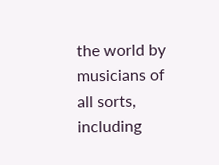the world by musicians of all sorts, including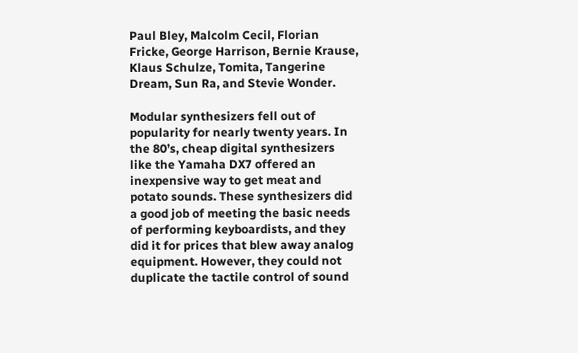Paul Bley, Malcolm Cecil, Florian Fricke, George Harrison, Bernie Krause, Klaus Schulze, Tomita, Tangerine Dream, Sun Ra, and Stevie Wonder.

Modular synthesizers fell out of popularity for nearly twenty years. In the 80’s, cheap digital synthesizers like the Yamaha DX7 offered an inexpensive way to get meat and potato sounds. These synthesizers did a good job of meeting the basic needs of performing keyboardists, and they did it for prices that blew away analog equipment. However, they could not duplicate the tactile control of sound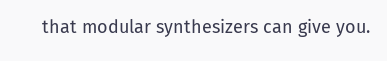that modular synthesizers can give you.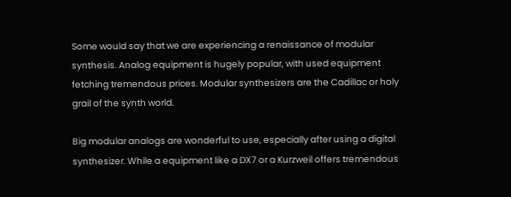Some would say that we are experiencing a renaissance of modular synthesis. Analog equipment is hugely popular, with used equipment fetching tremendous prices. Modular synthesizers are the Cadillac or holy grail of the synth world.

Big modular analogs are wonderful to use, especially after using a digital synthesizer. While a equipment like a DX7 or a Kurzweil offers tremendous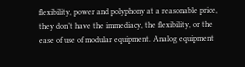flexibility, power and polyphony at a reasonable price, they don’t have the immediacy, the flexibility, or the ease of use of modular equipment. Analog equipment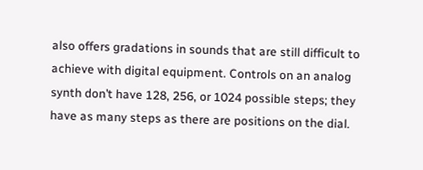also offers gradations in sounds that are still difficult to achieve with digital equipment. Controls on an analog synth don’t have 128, 256, or 1024 possible steps; they have as many steps as there are positions on the dial.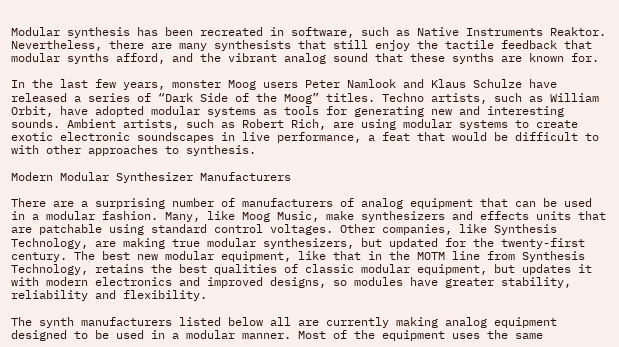Modular synthesis has been recreated in software, such as Native Instruments Reaktor. Nevertheless, there are many synthesists that still enjoy the tactile feedback that modular synths afford, and the vibrant analog sound that these synths are known for.

In the last few years, monster Moog users Peter Namlook and Klaus Schulze have released a series of “Dark Side of the Moog” titles. Techno artists, such as William Orbit, have adopted modular systems as tools for generating new and interesting sounds. Ambient artists, such as Robert Rich, are using modular systems to create exotic electronic soundscapes in live performance, a feat that would be difficult to with other approaches to synthesis.

Modern Modular Synthesizer Manufacturers

There are a surprising number of manufacturers of analog equipment that can be used in a modular fashion. Many, like Moog Music, make synthesizers and effects units that are patchable using standard control voltages. Other companies, like Synthesis Technology, are making true modular synthesizers, but updated for the twenty-first century. The best new modular equipment, like that in the MOTM line from Synthesis Technology, retains the best qualities of classic modular equipment, but updates it with modern electronics and improved designs, so modules have greater stability, reliability and flexibility.

The synth manufacturers listed below all are currently making analog equipment designed to be used in a modular manner. Most of the equipment uses the same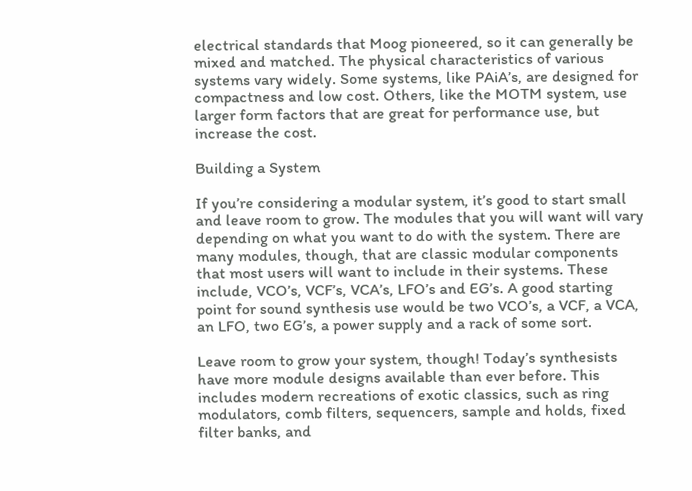electrical standards that Moog pioneered, so it can generally be mixed and matched. The physical characteristics of various systems vary widely. Some systems, like PAiA’s, are designed for compactness and low cost. Others, like the MOTM system, use larger form factors that are great for performance use, but increase the cost.

Building a System

If you’re considering a modular system, it’s good to start small and leave room to grow. The modules that you will want will vary depending on what you want to do with the system. There are many modules, though, that are classic modular components that most users will want to include in their systems. These include, VCO’s, VCF’s, VCA’s, LFO’s and EG’s. A good starting point for sound synthesis use would be two VCO’s, a VCF, a VCA, an LFO, two EG’s, a power supply and a rack of some sort.

Leave room to grow your system, though! Today’s synthesists have more module designs available than ever before. This includes modern recreations of exotic classics, such as ring modulators, comb filters, sequencers, sample and holds, fixed filter banks, and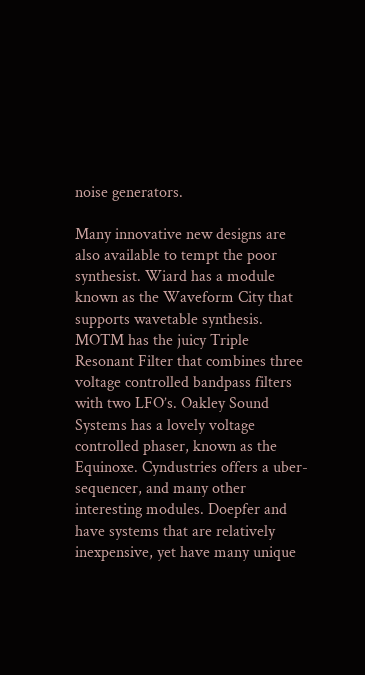noise generators.

Many innovative new designs are also available to tempt the poor synthesist. Wiard has a module known as the Waveform City that supports wavetable synthesis. MOTM has the juicy Triple Resonant Filter that combines three voltage controlled bandpass filters with two LFO’s. Oakley Sound Systems has a lovely voltage controlled phaser, known as the Equinoxe. Cyndustries offers a uber-sequencer, and many other interesting modules. Doepfer and have systems that are relatively inexpensive, yet have many unique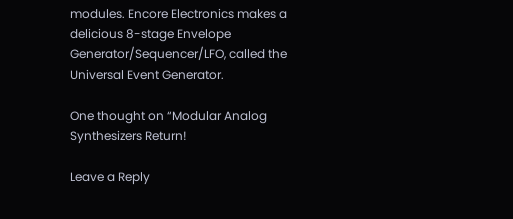modules. Encore Electronics makes a delicious 8-stage Envelope Generator/Sequencer/LFO, called the Universal Event Generator.

One thought on “Modular Analog Synthesizers Return!

Leave a Reply